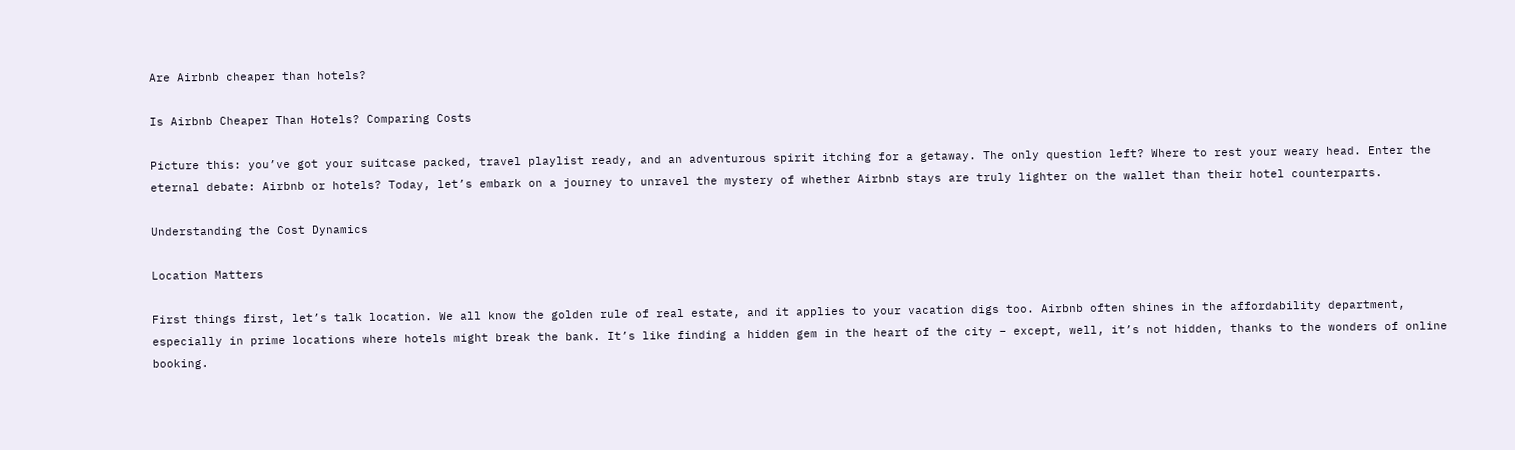Are Airbnb cheaper than hotels?

Is Airbnb Cheaper Than Hotels? Comparing Costs

Picture this: you’ve got your suitcase packed, travel playlist ready, and an adventurous spirit itching for a getaway. The only question left? Where to rest your weary head. Enter the eternal debate: Airbnb or hotels? Today, let’s embark on a journey to unravel the mystery of whether Airbnb stays are truly lighter on the wallet than their hotel counterparts.

Understanding the Cost Dynamics

Location Matters

First things first, let’s talk location. We all know the golden rule of real estate, and it applies to your vacation digs too. Airbnb often shines in the affordability department, especially in prime locations where hotels might break the bank. It’s like finding a hidden gem in the heart of the city – except, well, it’s not hidden, thanks to the wonders of online booking.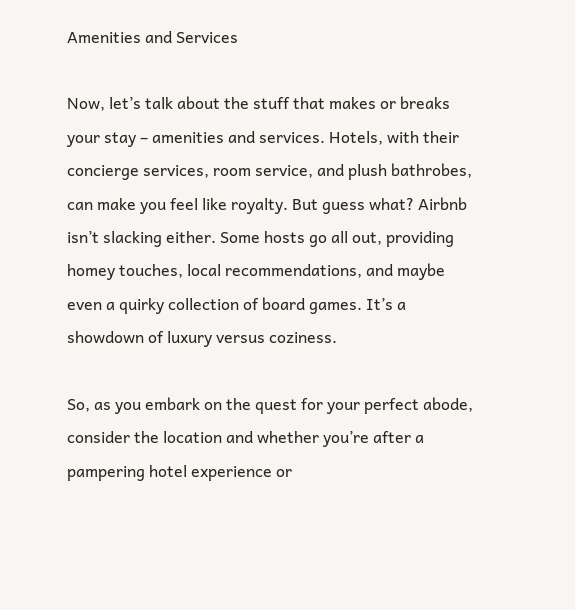Amenities and Services

Now, let’s talk about the stuff that makes or breaks your stay – amenities and services. Hotels, with their concierge services, room service, and plush bathrobes, can make you feel like royalty. But guess what? Airbnb isn’t slacking either. Some hosts go all out, providing homey touches, local recommendations, and maybe even a quirky collection of board games. It’s a showdown of luxury versus coziness.

So, as you embark on the quest for your perfect abode, consider the location and whether you’re after a pampering hotel experience or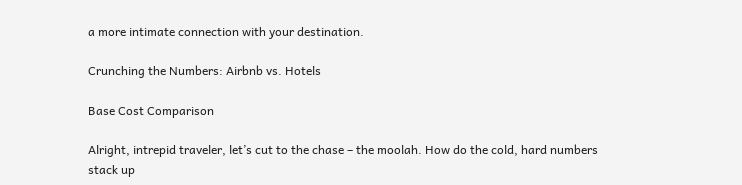a more intimate connection with your destination.

Crunching the Numbers: Airbnb vs. Hotels

Base Cost Comparison

Alright, intrepid traveler, let’s cut to the chase – the moolah. How do the cold, hard numbers stack up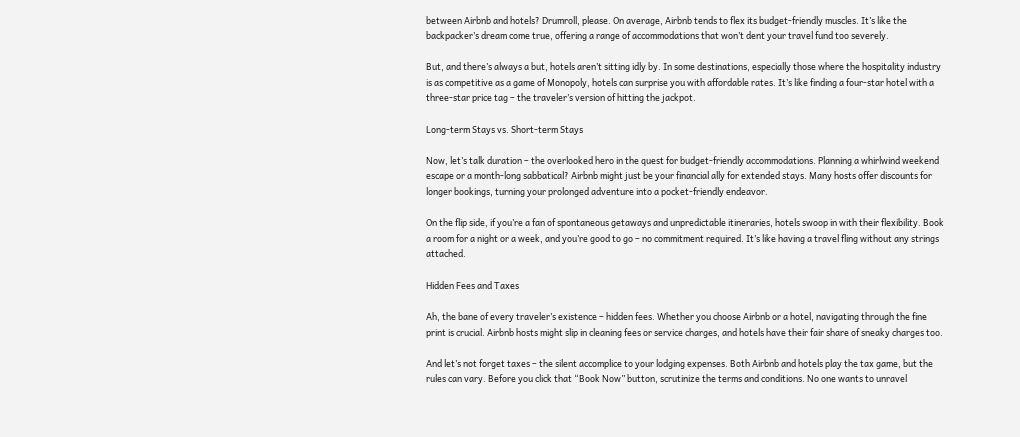between Airbnb and hotels? Drumroll, please. On average, Airbnb tends to flex its budget-friendly muscles. It’s like the backpacker’s dream come true, offering a range of accommodations that won’t dent your travel fund too severely.

But, and there’s always a but, hotels aren’t sitting idly by. In some destinations, especially those where the hospitality industry is as competitive as a game of Monopoly, hotels can surprise you with affordable rates. It’s like finding a four-star hotel with a three-star price tag – the traveler’s version of hitting the jackpot.

Long-term Stays vs. Short-term Stays

Now, let’s talk duration – the overlooked hero in the quest for budget-friendly accommodations. Planning a whirlwind weekend escape or a month-long sabbatical? Airbnb might just be your financial ally for extended stays. Many hosts offer discounts for longer bookings, turning your prolonged adventure into a pocket-friendly endeavor.

On the flip side, if you’re a fan of spontaneous getaways and unpredictable itineraries, hotels swoop in with their flexibility. Book a room for a night or a week, and you’re good to go – no commitment required. It’s like having a travel fling without any strings attached.

Hidden Fees and Taxes

Ah, the bane of every traveler’s existence – hidden fees. Whether you choose Airbnb or a hotel, navigating through the fine print is crucial. Airbnb hosts might slip in cleaning fees or service charges, and hotels have their fair share of sneaky charges too.

And let’s not forget taxes – the silent accomplice to your lodging expenses. Both Airbnb and hotels play the tax game, but the rules can vary. Before you click that “Book Now” button, scrutinize the terms and conditions. No one wants to unravel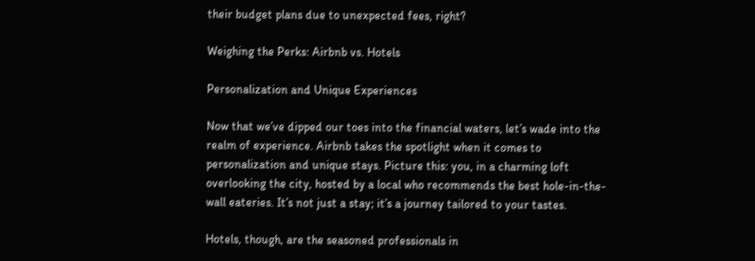their budget plans due to unexpected fees, right?

Weighing the Perks: Airbnb vs. Hotels

Personalization and Unique Experiences

Now that we’ve dipped our toes into the financial waters, let’s wade into the realm of experience. Airbnb takes the spotlight when it comes to personalization and unique stays. Picture this: you, in a charming loft overlooking the city, hosted by a local who recommends the best hole-in-the-wall eateries. It’s not just a stay; it’s a journey tailored to your tastes.

Hotels, though, are the seasoned professionals in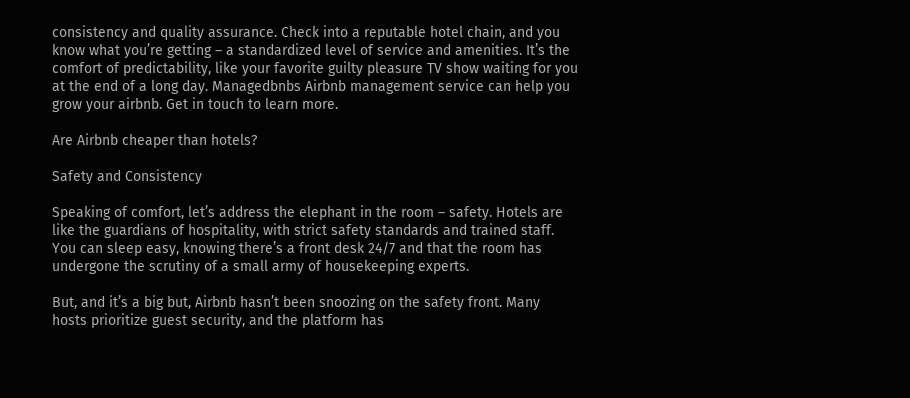consistency and quality assurance. Check into a reputable hotel chain, and you know what you’re getting – a standardized level of service and amenities. It’s the comfort of predictability, like your favorite guilty pleasure TV show waiting for you at the end of a long day. Managedbnbs Airbnb management service can help you grow your airbnb. Get in touch to learn more.

Are Airbnb cheaper than hotels?

Safety and Consistency

Speaking of comfort, let’s address the elephant in the room – safety. Hotels are like the guardians of hospitality, with strict safety standards and trained staff. You can sleep easy, knowing there’s a front desk 24/7 and that the room has undergone the scrutiny of a small army of housekeeping experts.

But, and it’s a big but, Airbnb hasn’t been snoozing on the safety front. Many hosts prioritize guest security, and the platform has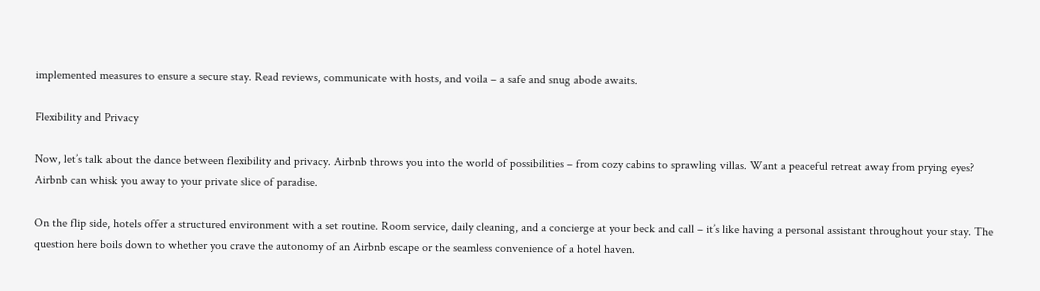implemented measures to ensure a secure stay. Read reviews, communicate with hosts, and voila – a safe and snug abode awaits.

Flexibility and Privacy

Now, let’s talk about the dance between flexibility and privacy. Airbnb throws you into the world of possibilities – from cozy cabins to sprawling villas. Want a peaceful retreat away from prying eyes? Airbnb can whisk you away to your private slice of paradise.

On the flip side, hotels offer a structured environment with a set routine. Room service, daily cleaning, and a concierge at your beck and call – it’s like having a personal assistant throughout your stay. The question here boils down to whether you crave the autonomy of an Airbnb escape or the seamless convenience of a hotel haven.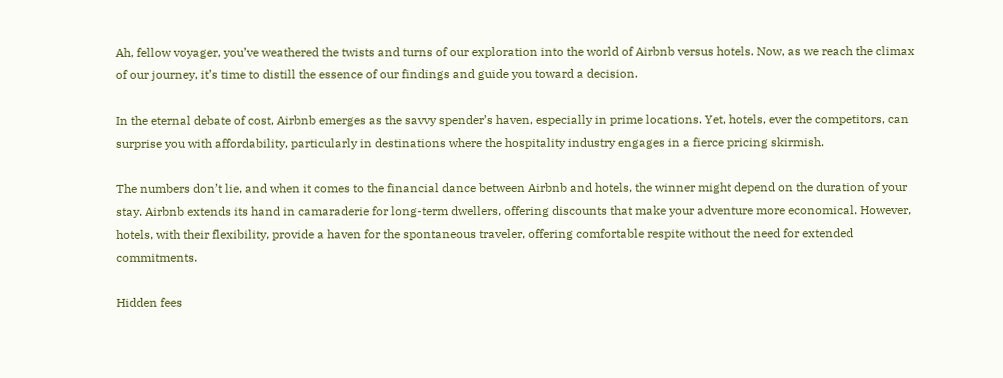Ah, fellow voyager, you’ve weathered the twists and turns of our exploration into the world of Airbnb versus hotels. Now, as we reach the climax of our journey, it’s time to distill the essence of our findings and guide you toward a decision.

In the eternal debate of cost, Airbnb emerges as the savvy spender’s haven, especially in prime locations. Yet, hotels, ever the competitors, can surprise you with affordability, particularly in destinations where the hospitality industry engages in a fierce pricing skirmish.

The numbers don’t lie, and when it comes to the financial dance between Airbnb and hotels, the winner might depend on the duration of your stay. Airbnb extends its hand in camaraderie for long-term dwellers, offering discounts that make your adventure more economical. However, hotels, with their flexibility, provide a haven for the spontaneous traveler, offering comfortable respite without the need for extended commitments.

Hidden fees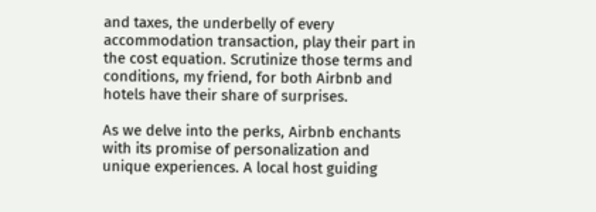and taxes, the underbelly of every accommodation transaction, play their part in the cost equation. Scrutinize those terms and conditions, my friend, for both Airbnb and hotels have their share of surprises.

As we delve into the perks, Airbnb enchants with its promise of personalization and unique experiences. A local host guiding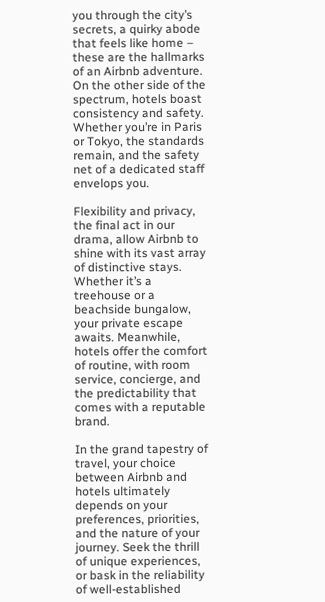you through the city’s secrets, a quirky abode that feels like home – these are the hallmarks of an Airbnb adventure. On the other side of the spectrum, hotels boast consistency and safety. Whether you’re in Paris or Tokyo, the standards remain, and the safety net of a dedicated staff envelops you.

Flexibility and privacy, the final act in our drama, allow Airbnb to shine with its vast array of distinctive stays. Whether it’s a treehouse or a beachside bungalow, your private escape awaits. Meanwhile, hotels offer the comfort of routine, with room service, concierge, and the predictability that comes with a reputable brand.

In the grand tapestry of travel, your choice between Airbnb and hotels ultimately depends on your preferences, priorities, and the nature of your journey. Seek the thrill of unique experiences, or bask in the reliability of well-established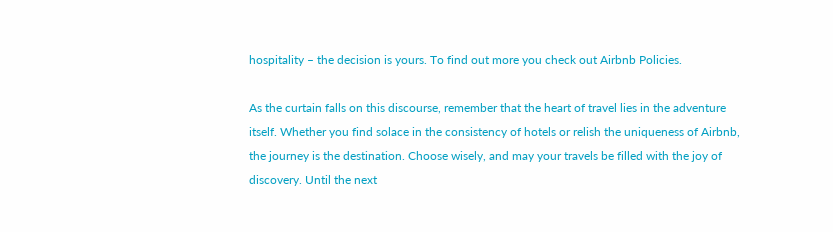hospitality – the decision is yours. To find out more you check out Airbnb Policies.

As the curtain falls on this discourse, remember that the heart of travel lies in the adventure itself. Whether you find solace in the consistency of hotels or relish the uniqueness of Airbnb, the journey is the destination. Choose wisely, and may your travels be filled with the joy of discovery. Until the next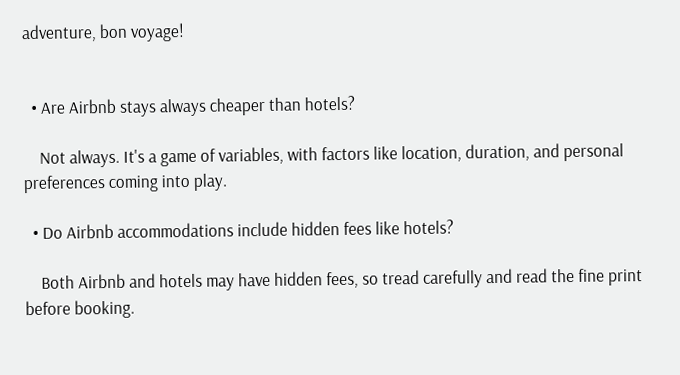adventure, bon voyage!


  • Are Airbnb stays always cheaper than hotels?

    Not always. It's a game of variables, with factors like location, duration, and personal preferences coming into play.

  • Do Airbnb accommodations include hidden fees like hotels?

    Both Airbnb and hotels may have hidden fees, so tread carefully and read the fine print before booking.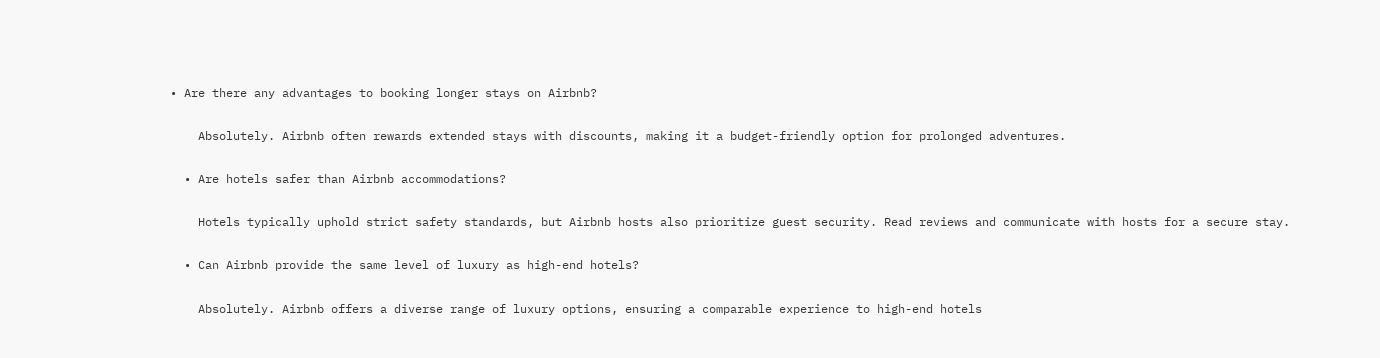• Are there any advantages to booking longer stays on Airbnb?

    Absolutely. Airbnb often rewards extended stays with discounts, making it a budget-friendly option for prolonged adventures.

  • Are hotels safer than Airbnb accommodations?

    Hotels typically uphold strict safety standards, but Airbnb hosts also prioritize guest security. Read reviews and communicate with hosts for a secure stay.

  • Can Airbnb provide the same level of luxury as high-end hotels?

    Absolutely. Airbnb offers a diverse range of luxury options, ensuring a comparable experience to high-end hotels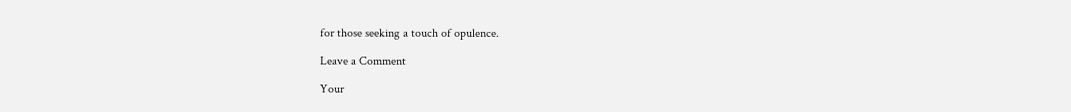for those seeking a touch of opulence.

Leave a Comment

Your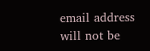email address will not be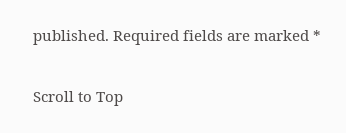published. Required fields are marked *

Scroll to Top